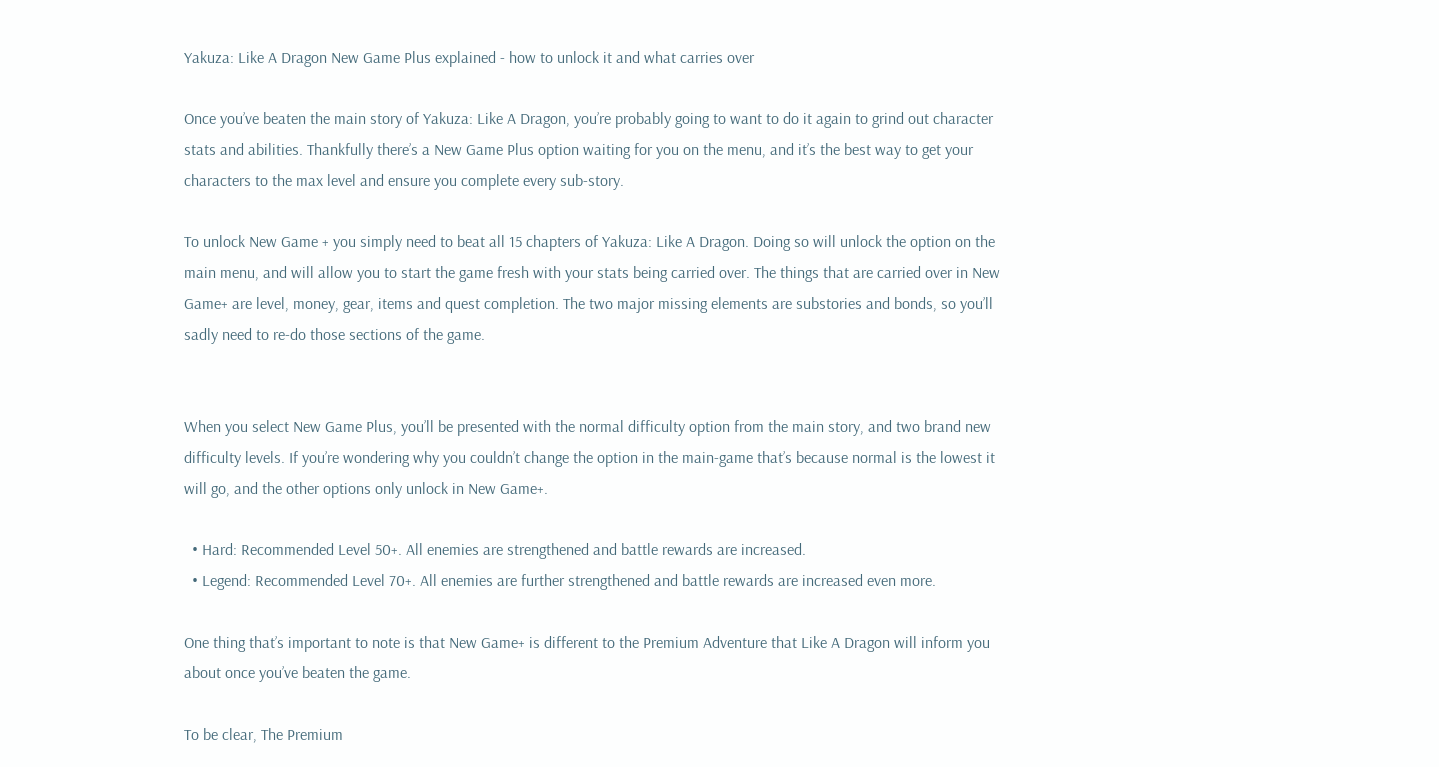Yakuza: Like A Dragon New Game Plus explained - how to unlock it and what carries over

Once you’ve beaten the main story of Yakuza: Like A Dragon, you’re probably going to want to do it again to grind out character stats and abilities. Thankfully there’s a New Game Plus option waiting for you on the menu, and it’s the best way to get your characters to the max level and ensure you complete every sub-story.

To unlock New Game + you simply need to beat all 15 chapters of Yakuza: Like A Dragon. Doing so will unlock the option on the main menu, and will allow you to start the game fresh with your stats being carried over. The things that are carried over in New Game+ are level, money, gear, items and quest completion. The two major missing elements are substories and bonds, so you’ll sadly need to re-do those sections of the game.


When you select New Game Plus, you’ll be presented with the normal difficulty option from the main story, and two brand new difficulty levels. If you’re wondering why you couldn’t change the option in the main-game that’s because normal is the lowest it will go, and the other options only unlock in New Game+.

  • Hard: Recommended Level 50+. All enemies are strengthened and battle rewards are increased.
  • Legend: Recommended Level 70+. All enemies are further strengthened and battle rewards are increased even more.

One thing that’s important to note is that New Game+ is different to the Premium Adventure that Like A Dragon will inform you about once you’ve beaten the game.

To be clear, The Premium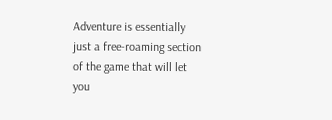Adventure is essentially just a free-roaming section of the game that will let you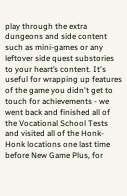play through the extra dungeons and side content such as mini-games or any leftover side quest substories to your heart’s content. It's useful for wrapping up features of the game you didn't get to touch for achievements - we went back and finished all of the Vocational School Tests and visited all of the Honk-Honk locations one last time before New Game Plus, for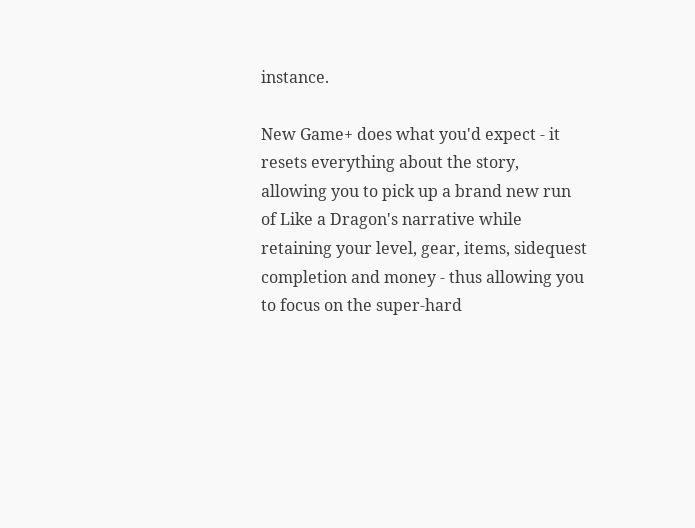instance.

New Game+ does what you'd expect - it resets everything about the story, allowing you to pick up a brand new run of Like a Dragon's narrative while retaining your level, gear, items, sidequest completion and money - thus allowing you to focus on the super-hard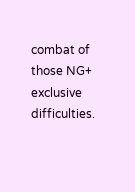combat of those NG+ exclusive difficulties.